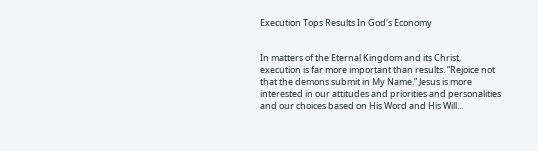Execution Tops Results In God's Economy


In matters of the Eternal Kingdom and its Christ, execution is far more important than results. “Rejoice not that the demons submit in My Name.” Jesus is more interested in our attitudes and priorities and personalities and our choices based on His Word and His Will...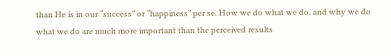than He is in our “success” or “happiness” per se. How we do what we do, and why we do what we do are much more important than the perceived results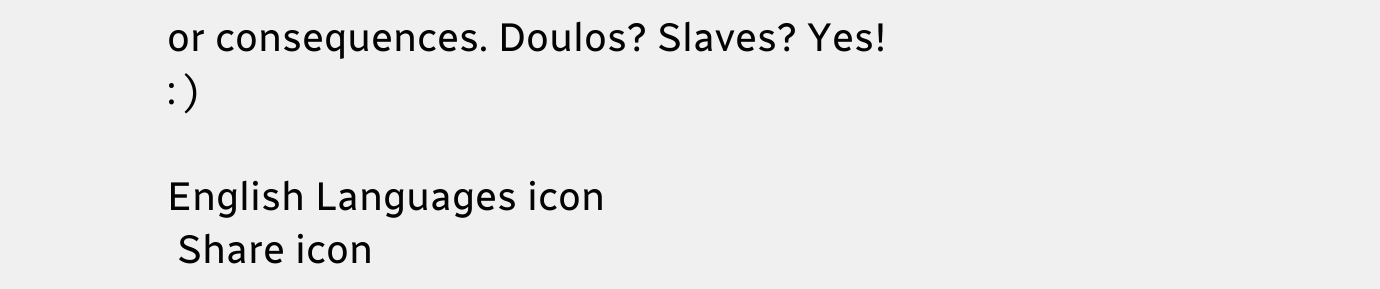or consequences. Doulos? Slaves? Yes! : )

English Languages icon
 Share icon